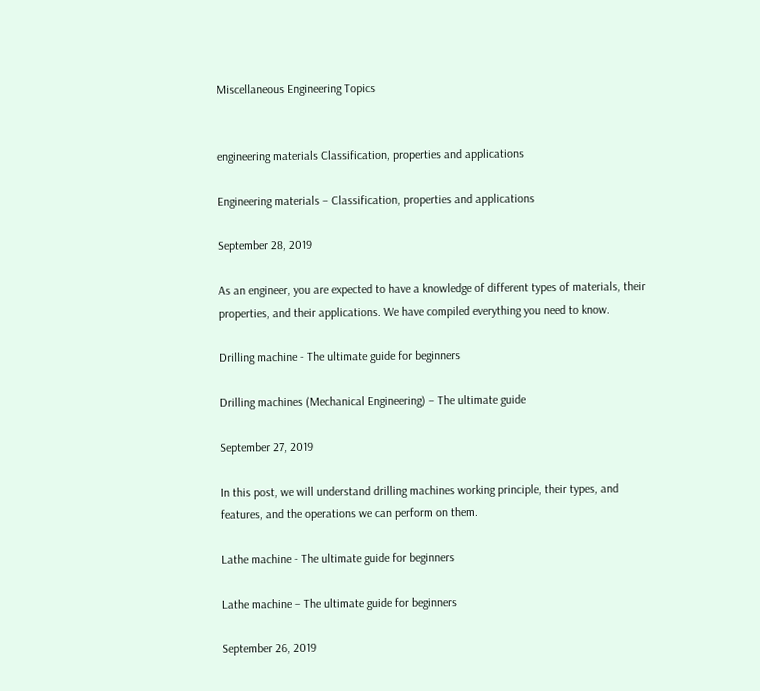Miscellaneous Engineering Topics


engineering materials Classification, properties and applications

Engineering materials – Classification, properties and applications

September 28, 2019

As an engineer, you are expected to have a knowledge of different types of materials, their properties, and their applications. We have compiled everything you need to know.

Drilling machine - The ultimate guide for beginners

Drilling machines (Mechanical Engineering) – The ultimate guide

September 27, 2019

In this post, we will understand drilling machines working principle, their types, and features, and the operations we can perform on them.

Lathe machine - The ultimate guide for beginners

Lathe machine – The ultimate guide for beginners

September 26, 2019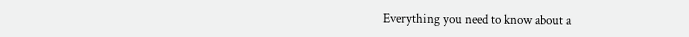Everything you need to know about a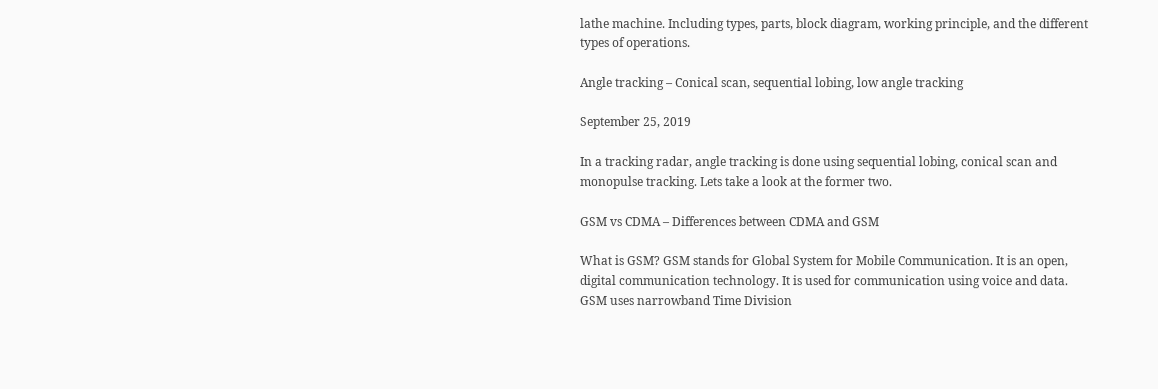lathe machine. Including types, parts, block diagram, working principle, and the different types of operations.

Angle tracking – Conical scan, sequential lobing, low angle tracking

September 25, 2019

In a tracking radar, angle tracking is done using sequential lobing, conical scan and monopulse tracking. Lets take a look at the former two.

GSM vs CDMA – Differences between CDMA and GSM

What is GSM? GSM stands for Global System for Mobile Communication. It is an open, digital communication technology. It is used for communication using voice and data. GSM uses narrowband Time Division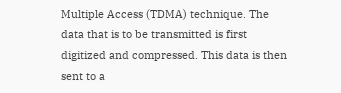Multiple Access (TDMA) technique. The data that is to be transmitted is first digitized and compressed. This data is then sent to a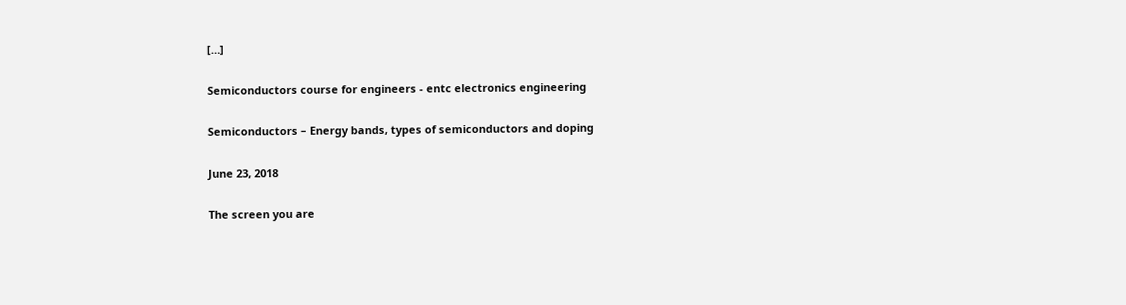[…]

Semiconductors course for engineers - entc electronics engineering

Semiconductors – Energy bands, types of semiconductors and doping

June 23, 2018

The screen you are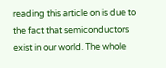reading this article on is due to the fact that semiconductors exist in our world. The whole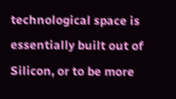technological space is essentially built out of Silicon, or to be more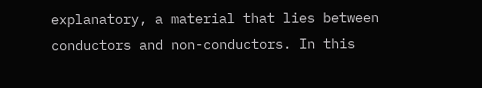explanatory, a material that lies between conductors and non-conductors. In this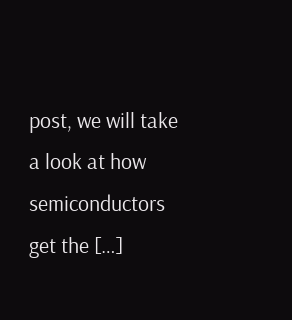post, we will take a look at how semiconductors get the […]